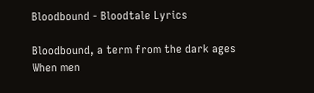Bloodbound - Bloodtale Lyrics

Bloodbound, a term from the dark ages
When men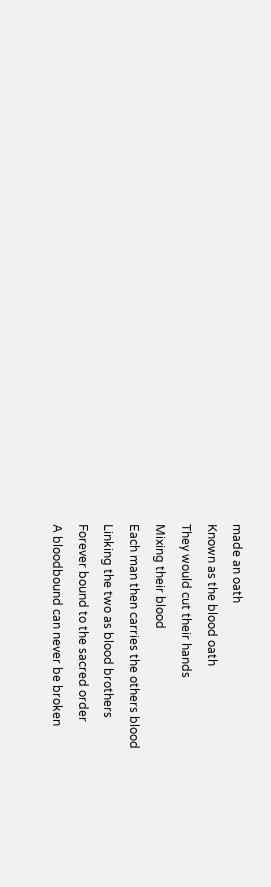made an oath
Known as the blood oath
They would cut their hands
Mixing their blood
Each man then carries the others blood
Linking the two as blood brothers
Forever bound to the sacred order
A bloodbound can never be broken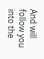And will follow you into the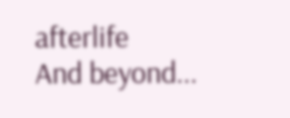afterlife
And beyond...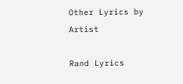Other Lyrics by Artist

Rand Lyrics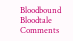Bloodbound Bloodtale Comments